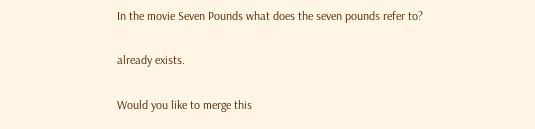In the movie Seven Pounds what does the seven pounds refer to?

already exists.

Would you like to merge this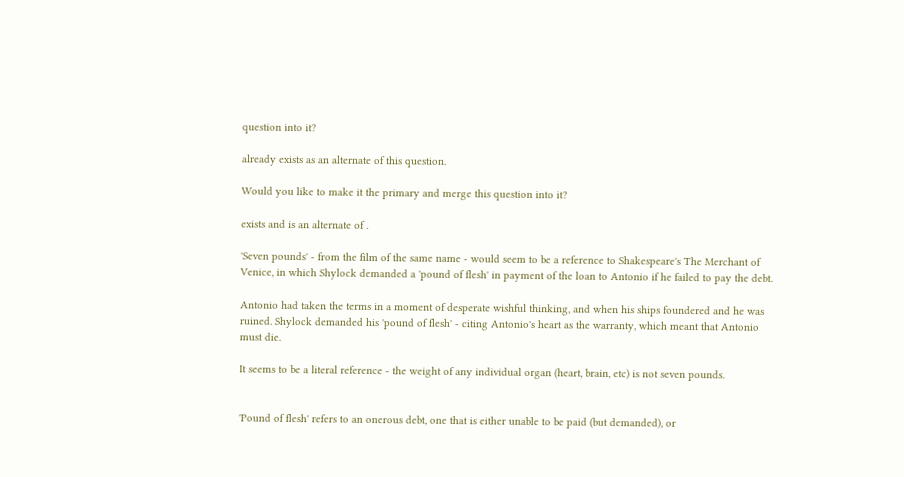question into it?

already exists as an alternate of this question.

Would you like to make it the primary and merge this question into it?

exists and is an alternate of .

'Seven pounds' - from the film of the same name - would seem to be a reference to Shakespeare's The Merchant of Venice, in which Shylock demanded a 'pound of flesh' in payment of the loan to Antonio if he failed to pay the debt.

Antonio had taken the terms in a moment of desperate wishful thinking, and when his ships foundered and he was ruined. Shylock demanded his 'pound of flesh' - citing Antonio's heart as the warranty, which meant that Antonio must die.

It seems to be a literal reference - the weight of any individual organ (heart, brain, etc) is not seven pounds.


'Pound of flesh' refers to an onerous debt, one that is either unable to be paid (but demanded), or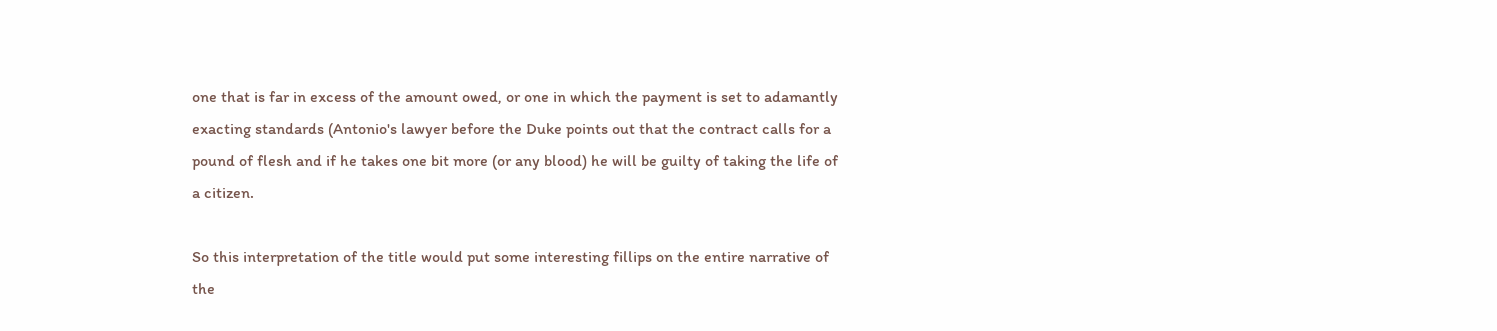one that is far in excess of the amount owed, or one in which the payment is set to adamantly exacting standards (Antonio's lawyer before the Duke points out that the contract calls for a pound of flesh and if he takes one bit more (or any blood) he will be guilty of taking the life of a citizen.

So this interpretation of the title would put some interesting fillips on the entire narrative of the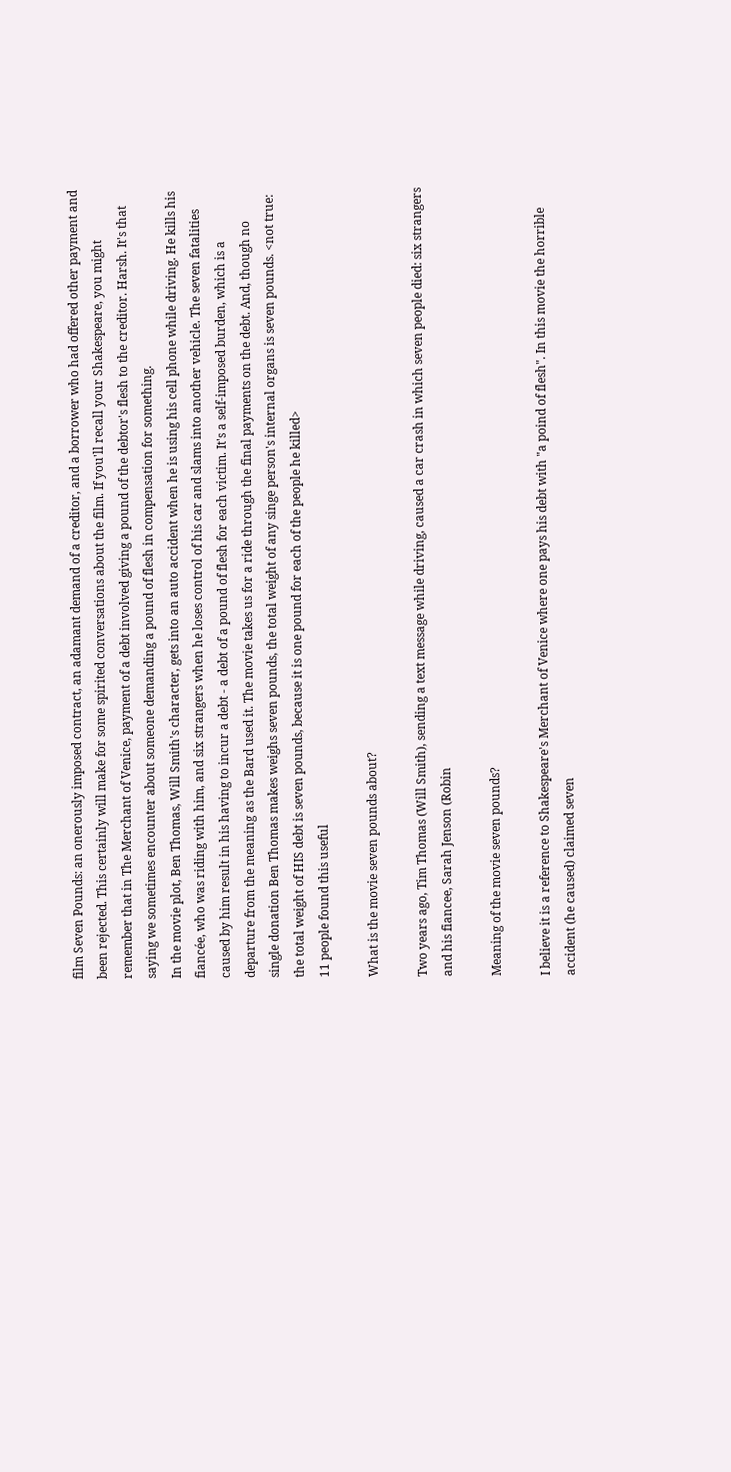film Seven Pounds: an onerously imposed contract, an adamant demand of a creditor, and a borrower who had offered other payment and been rejected. This certainly will make for some spirited conversations about the film. If you'll recall your Shakespeare, you might remember that in The Merchant of Venice, payment of a debt involved giving a pound of the debtor's flesh to the creditor. Harsh. It's that saying we sometimes encounter about someone demanding a pound of flesh in compensation for something.
In the movie plot, Ben Thomas, Will Smith's character, gets into an auto accident when he is using his cell phone while driving. He kills his fiancée, who was riding with him, and six strangers when he loses control of his car and slams into another vehicle. The seven fatalities caused by him result in his having to incur a debt - a debt of a pound of flesh for each victim. It's a self-imposed burden, which is a departure from the meaning as the Bard used it. The movie takes us for a ride through the final payments on the debt. And, though no single donation Ben Thomas makes weighs seven pounds, the total weight of any singe person's internal organs is seven pounds. <not true: the total weight of HIS debt is seven pounds, because it is one pound for each of the people he killed>
11 people found this useful

What is the movie seven pounds about?

Two years ago, Tim Thomas (Will Smith), sending a text message while driving, caused a car crash in which seven people died: six strangers and his fiancee, Sarah Jenson (Robin

Meaning of the movie seven pounds?

I believe it is a reference to Shakespeare's Merchant of Venice where one pays his debt with "a poind of flesh". In this movie the horrible accident (he caused) claimed seven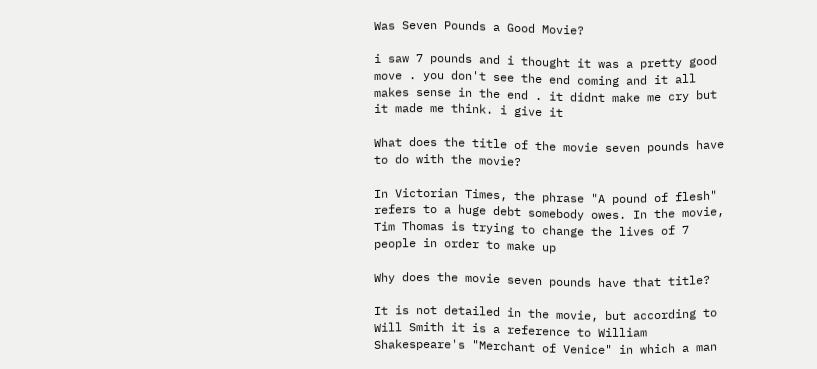Was Seven Pounds a Good Movie?

i saw 7 pounds and i thought it was a pretty good move . you don't see the end coming and it all makes sense in the end . it didnt make me cry but it made me think. i give it

What does the title of the movie seven pounds have to do with the movie?

In Victorian Times, the phrase "A pound of flesh" refers to a huge debt somebody owes. In the movie, Tim Thomas is trying to change the lives of 7 people in order to make up

Why does the movie seven pounds have that title?

It is not detailed in the movie, but according to Will Smith it is a reference to William Shakespeare's "Merchant of Venice" in which a man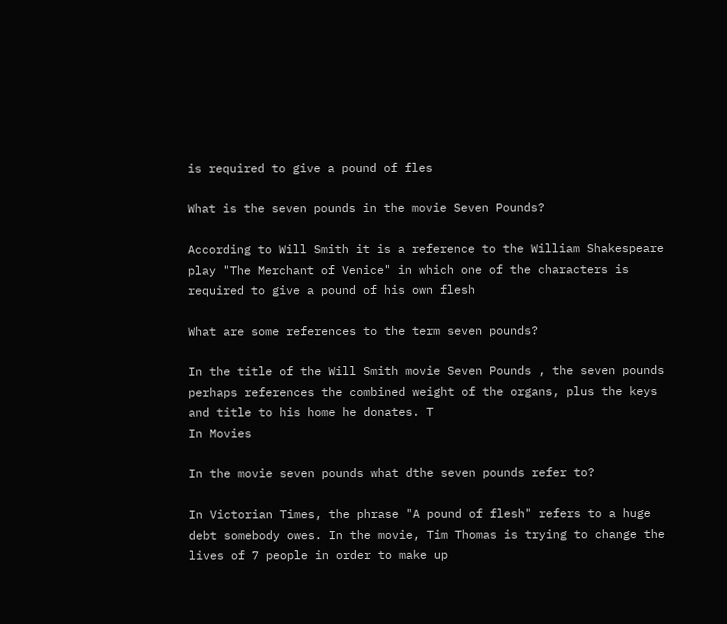is required to give a pound of fles

What is the seven pounds in the movie Seven Pounds?

According to Will Smith it is a reference to the William Shakespeare play "The Merchant of Venice" in which one of the characters is required to give a pound of his own flesh

What are some references to the term seven pounds?

In the title of the Will Smith movie Seven Pounds , the seven pounds perhaps references the combined weight of the organs, plus the keys and title to his home he donates. T
In Movies

In the movie seven pounds what dthe seven pounds refer to?

In Victorian Times, the phrase "A pound of flesh" refers to a huge debt somebody owes. In the movie, Tim Thomas is trying to change the lives of 7 people in order to make up